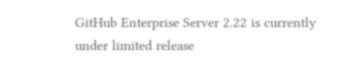GitHub Enterprise Server 2.22 is currently under limited release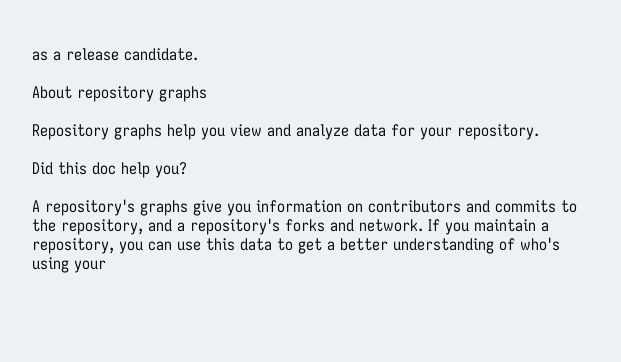as a release candidate.

About repository graphs

Repository graphs help you view and analyze data for your repository.

Did this doc help you?

A repository's graphs give you information on contributors and commits to the repository, and a repository's forks and network. If you maintain a repository, you can use this data to get a better understanding of who's using your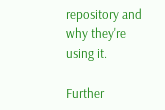repository and why they're using it.

Further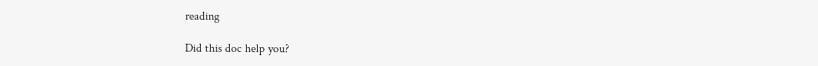reading

Did this doc help you?